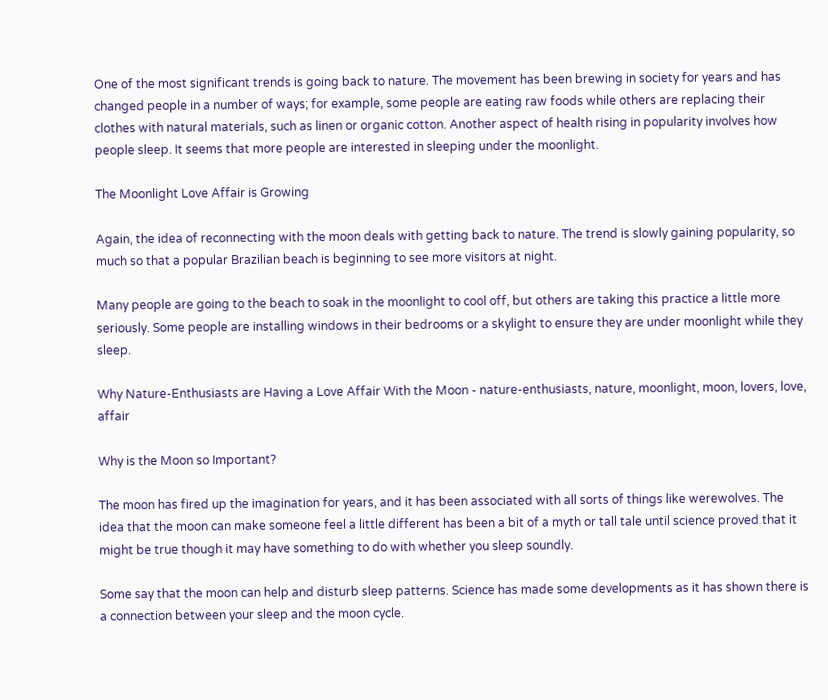One of the most significant trends is going back to nature. The movement has been brewing in society for years and has changed people in a number of ways; for example, some people are eating raw foods while others are replacing their clothes with natural materials, such as linen or organic cotton. Another aspect of health rising in popularity involves how people sleep. It seems that more people are interested in sleeping under the moonlight.

The Moonlight Love Affair is Growing

Again, the idea of reconnecting with the moon deals with getting back to nature. The trend is slowly gaining popularity, so much so that a popular Brazilian beach is beginning to see more visitors at night.

Many people are going to the beach to soak in the moonlight to cool off, but others are taking this practice a little more seriously. Some people are installing windows in their bedrooms or a skylight to ensure they are under moonlight while they sleep.

Why Nature-Enthusiasts are Having a Love Affair With the Moon - nature-enthusiasts, nature, moonlight, moon, lovers, love, affair

Why is the Moon so Important?

The moon has fired up the imagination for years, and it has been associated with all sorts of things like werewolves. The idea that the moon can make someone feel a little different has been a bit of a myth or tall tale until science proved that it might be true though it may have something to do with whether you sleep soundly.

Some say that the moon can help and disturb sleep patterns. Science has made some developments as it has shown there is a connection between your sleep and the moon cycle.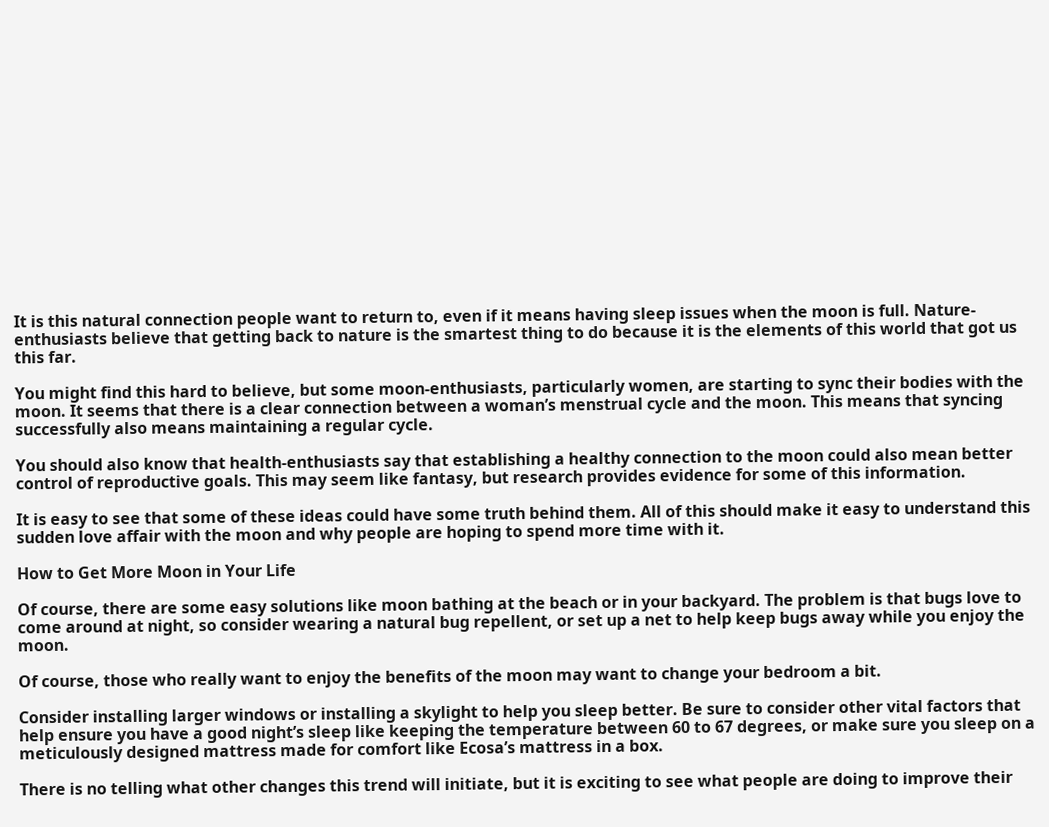It is this natural connection people want to return to, even if it means having sleep issues when the moon is full. Nature-enthusiasts believe that getting back to nature is the smartest thing to do because it is the elements of this world that got us this far.

You might find this hard to believe, but some moon-enthusiasts, particularly women, are starting to sync their bodies with the moon. It seems that there is a clear connection between a woman’s menstrual cycle and the moon. This means that syncing successfully also means maintaining a regular cycle.

You should also know that health-enthusiasts say that establishing a healthy connection to the moon could also mean better control of reproductive goals. This may seem like fantasy, but research provides evidence for some of this information.

It is easy to see that some of these ideas could have some truth behind them. All of this should make it easy to understand this sudden love affair with the moon and why people are hoping to spend more time with it.

How to Get More Moon in Your Life

Of course, there are some easy solutions like moon bathing at the beach or in your backyard. The problem is that bugs love to come around at night, so consider wearing a natural bug repellent, or set up a net to help keep bugs away while you enjoy the moon.

Of course, those who really want to enjoy the benefits of the moon may want to change your bedroom a bit.

Consider installing larger windows or installing a skylight to help you sleep better. Be sure to consider other vital factors that help ensure you have a good night’s sleep like keeping the temperature between 60 to 67 degrees, or make sure you sleep on a meticulously designed mattress made for comfort like Ecosa’s mattress in a box.

There is no telling what other changes this trend will initiate, but it is exciting to see what people are doing to improve their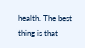health. The best thing is that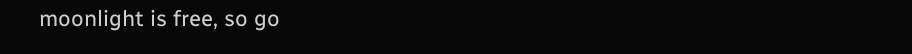moonlight is free, so go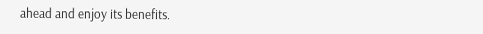ahead and enjoy its benefits.